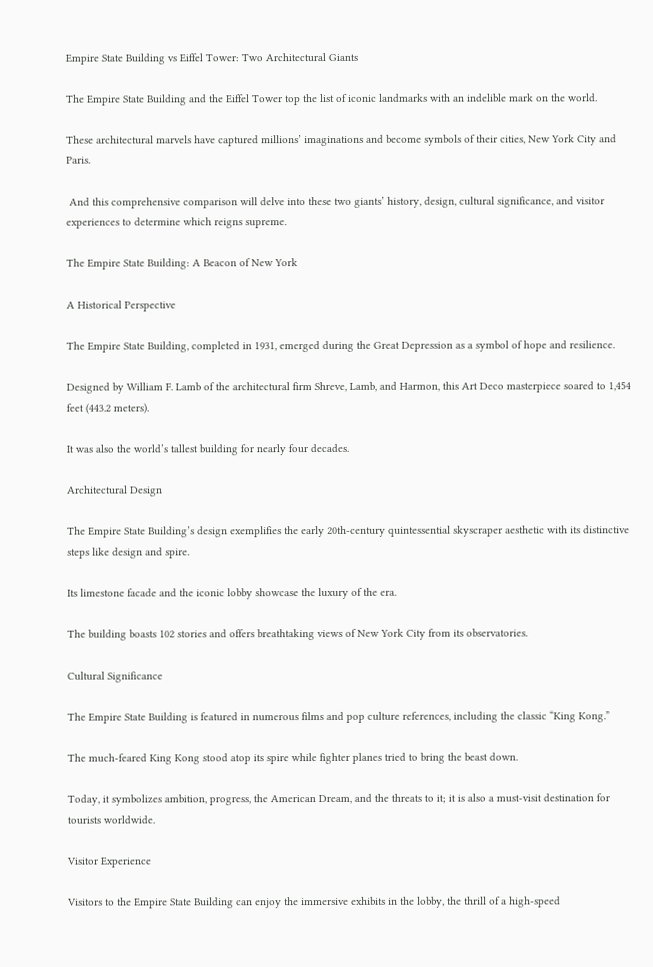Empire State Building vs Eiffel Tower: Two Architectural Giants

The Empire State Building and the Eiffel Tower top the list of iconic landmarks with an indelible mark on the world.

These architectural marvels have captured millions’ imaginations and become symbols of their cities, New York City and Paris.

 And this comprehensive comparison will delve into these two giants’ history, design, cultural significance, and visitor experiences to determine which reigns supreme.

The Empire State Building: A Beacon of New York

A Historical Perspective

The Empire State Building, completed in 1931, emerged during the Great Depression as a symbol of hope and resilience.

Designed by William F. Lamb of the architectural firm Shreve, Lamb, and Harmon, this Art Deco masterpiece soared to 1,454 feet (443.2 meters).

It was also the world’s tallest building for nearly four decades.

Architectural Design

The Empire State Building’s design exemplifies the early 20th-century quintessential skyscraper aesthetic with its distinctive steps like design and spire.

Its limestone facade and the iconic lobby showcase the luxury of the era.

The building boasts 102 stories and offers breathtaking views of New York City from its observatories.

Cultural Significance

The Empire State Building is featured in numerous films and pop culture references, including the classic “King Kong.”

The much-feared King Kong stood atop its spire while fighter planes tried to bring the beast down.

Today, it symbolizes ambition, progress, the American Dream, and the threats to it; it is also a must-visit destination for tourists worldwide.

Visitor Experience

Visitors to the Empire State Building can enjoy the immersive exhibits in the lobby, the thrill of a high-speed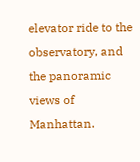elevator ride to the observatory, and the panoramic views of Manhattan.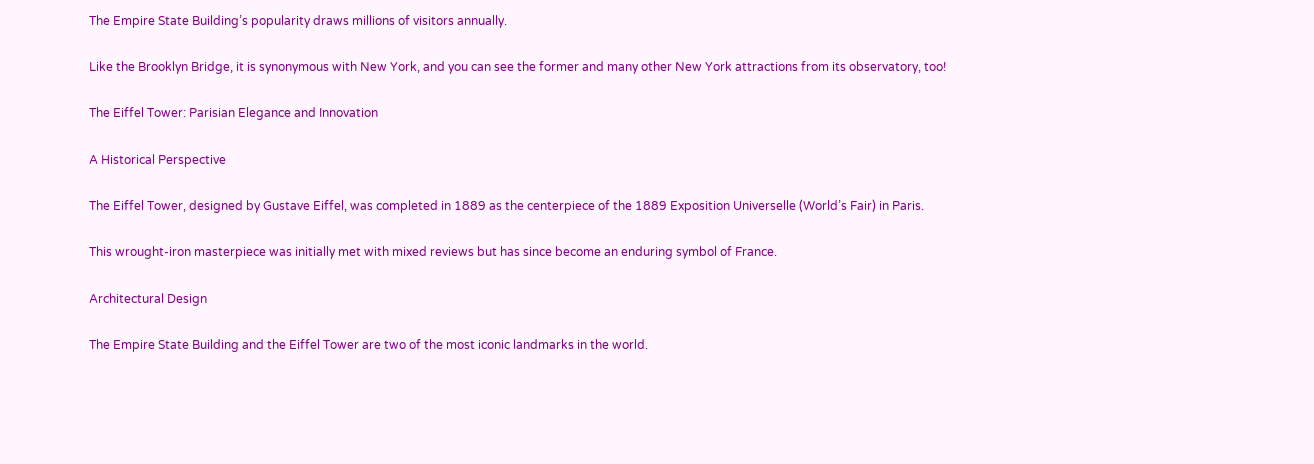The Empire State Building’s popularity draws millions of visitors annually.

Like the Brooklyn Bridge, it is synonymous with New York, and you can see the former and many other New York attractions from its observatory, too!

The Eiffel Tower: Parisian Elegance and Innovation

A Historical Perspective

The Eiffel Tower, designed by Gustave Eiffel, was completed in 1889 as the centerpiece of the 1889 Exposition Universelle (World’s Fair) in Paris.

This wrought-iron masterpiece was initially met with mixed reviews but has since become an enduring symbol of France.

Architectural Design

The Empire State Building and the Eiffel Tower are two of the most iconic landmarks in the world.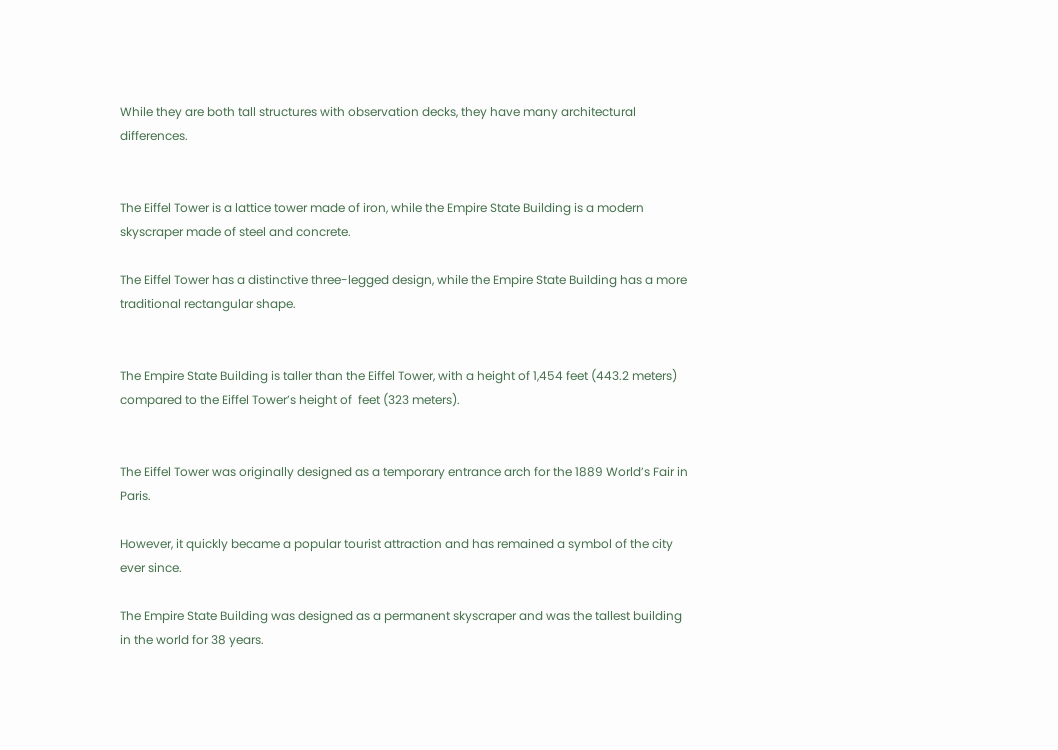While they are both tall structures with observation decks, they have many architectural differences.


The Eiffel Tower is a lattice tower made of iron, while the Empire State Building is a modern skyscraper made of steel and concrete.

The Eiffel Tower has a distinctive three-legged design, while the Empire State Building has a more traditional rectangular shape.


The Empire State Building is taller than the Eiffel Tower, with a height of 1,454 feet (443.2 meters) compared to the Eiffel Tower’s height of  feet (323 meters).


The Eiffel Tower was originally designed as a temporary entrance arch for the 1889 World’s Fair in Paris.

However, it quickly became a popular tourist attraction and has remained a symbol of the city ever since.

The Empire State Building was designed as a permanent skyscraper and was the tallest building in the world for 38 years.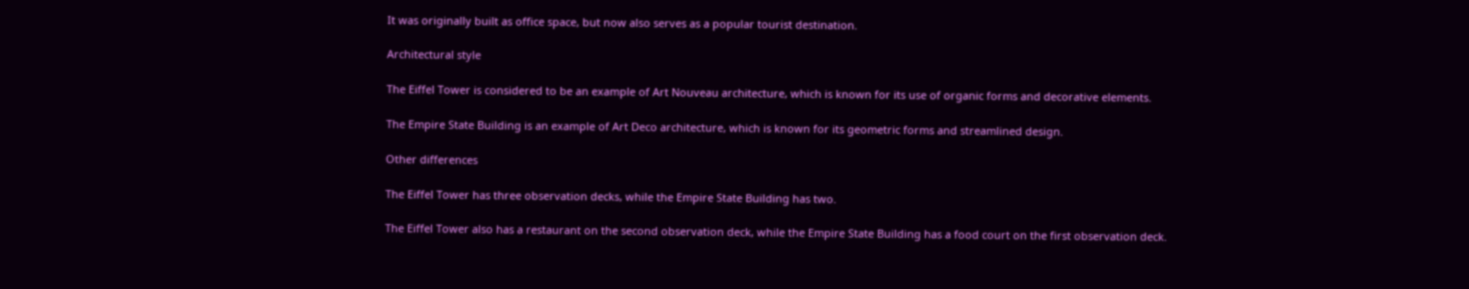It was originally built as office space, but now also serves as a popular tourist destination.

Architectural style

The Eiffel Tower is considered to be an example of Art Nouveau architecture, which is known for its use of organic forms and decorative elements.

The Empire State Building is an example of Art Deco architecture, which is known for its geometric forms and streamlined design.

Other differences

The Eiffel Tower has three observation decks, while the Empire State Building has two.

The Eiffel Tower also has a restaurant on the second observation deck, while the Empire State Building has a food court on the first observation deck.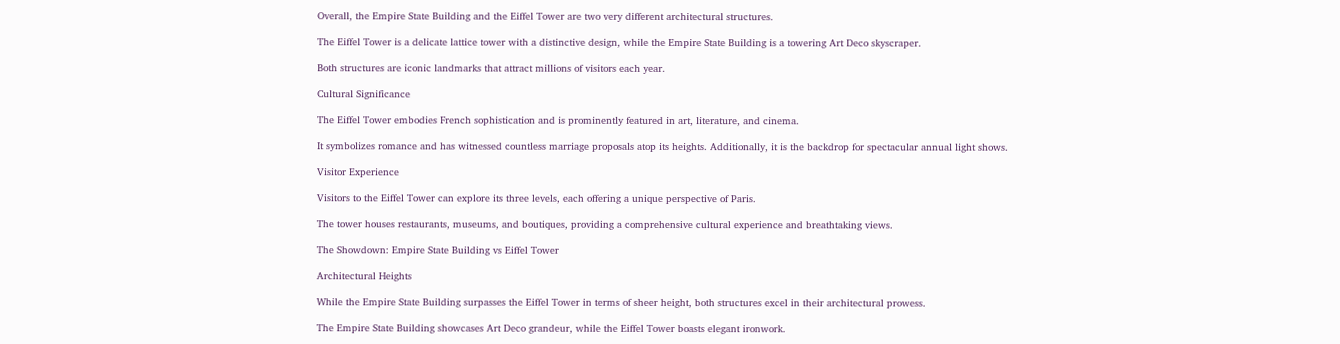Overall, the Empire State Building and the Eiffel Tower are two very different architectural structures.

The Eiffel Tower is a delicate lattice tower with a distinctive design, while the Empire State Building is a towering Art Deco skyscraper.

Both structures are iconic landmarks that attract millions of visitors each year.

Cultural Significance

The Eiffel Tower embodies French sophistication and is prominently featured in art, literature, and cinema.

It symbolizes romance and has witnessed countless marriage proposals atop its heights. Additionally, it is the backdrop for spectacular annual light shows.

Visitor Experience

Visitors to the Eiffel Tower can explore its three levels, each offering a unique perspective of Paris.

The tower houses restaurants, museums, and boutiques, providing a comprehensive cultural experience and breathtaking views.

The Showdown: Empire State Building vs Eiffel Tower

Architectural Heights

While the Empire State Building surpasses the Eiffel Tower in terms of sheer height, both structures excel in their architectural prowess.

The Empire State Building showcases Art Deco grandeur, while the Eiffel Tower boasts elegant ironwork.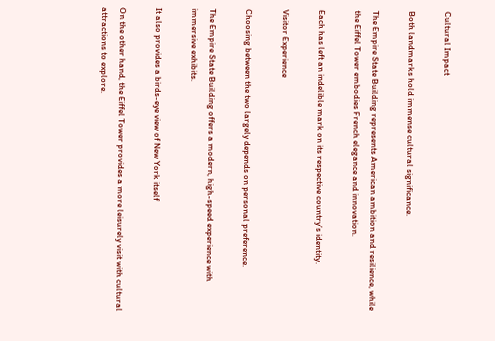Cultural Impact

Both landmarks hold immense cultural significance.

The Empire State Building represents American ambition and resilience, while the Eiffel Tower embodies French elegance and innovation.

Each has left an indelible mark on its respective country’s identity.

Visitor Experience

Choosing between the two largely depends on personal preference.

The Empire State Building offers a modern, high-speed experience with immersive exhibits.

It also provides a birds-eye view of New York itself

On the other hand, the Eiffel Tower provides a more leisurely visit with cultural attractions to explore.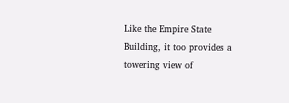Like the Empire State Building, it too provides a towering view of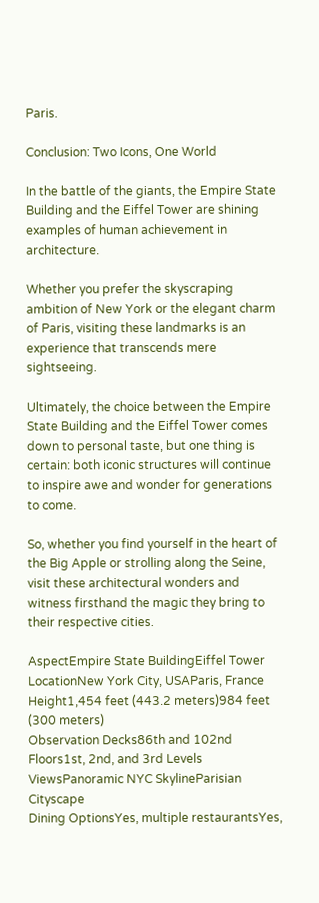Paris.

Conclusion: Two Icons, One World

In the battle of the giants, the Empire State Building and the Eiffel Tower are shining examples of human achievement in architecture.

Whether you prefer the skyscraping ambition of New York or the elegant charm of Paris, visiting these landmarks is an experience that transcends mere sightseeing.

Ultimately, the choice between the Empire State Building and the Eiffel Tower comes down to personal taste, but one thing is certain: both iconic structures will continue to inspire awe and wonder for generations to come.

So, whether you find yourself in the heart of the Big Apple or strolling along the Seine, visit these architectural wonders and witness firsthand the magic they bring to their respective cities.

AspectEmpire State BuildingEiffel Tower
LocationNew York City, USAParis, France
Height1,454 feet (443.2 meters)984 feet (300 meters)
Observation Decks86th and 102nd Floors1st, 2nd, and 3rd Levels
ViewsPanoramic NYC SkylineParisian Cityscape
Dining OptionsYes, multiple restaurantsYes,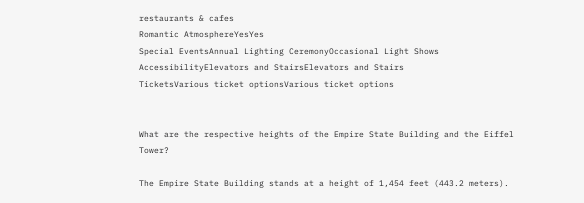restaurants & cafes
Romantic AtmosphereYesYes
Special EventsAnnual Lighting CeremonyOccasional Light Shows
AccessibilityElevators and StairsElevators and Stairs
TicketsVarious ticket optionsVarious ticket options


What are the respective heights of the Empire State Building and the Eiffel Tower?

The Empire State Building stands at a height of 1,454 feet (443.2 meters).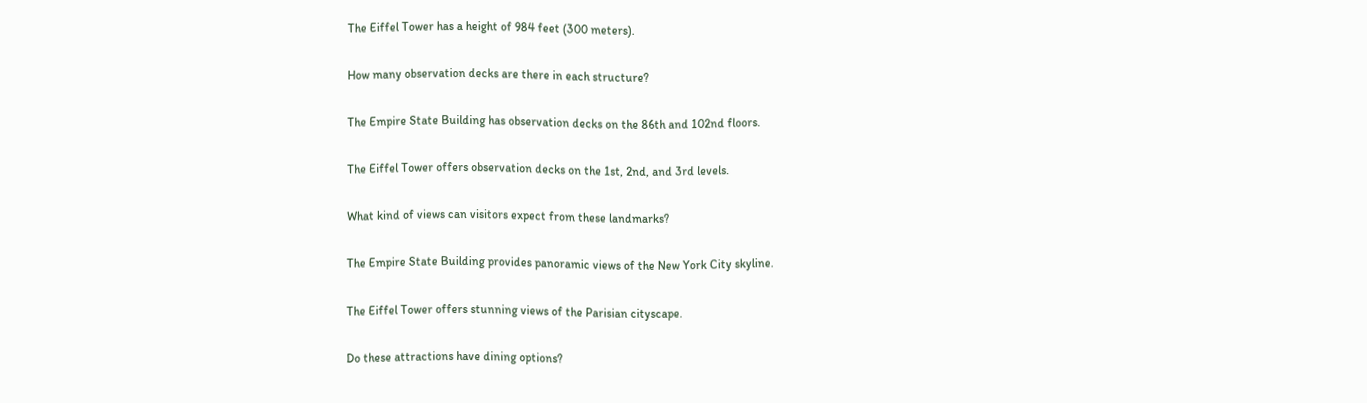The Eiffel Tower has a height of 984 feet (300 meters).

How many observation decks are there in each structure?

The Empire State Building has observation decks on the 86th and 102nd floors.

The Eiffel Tower offers observation decks on the 1st, 2nd, and 3rd levels.

What kind of views can visitors expect from these landmarks?

The Empire State Building provides panoramic views of the New York City skyline.

The Eiffel Tower offers stunning views of the Parisian cityscape.

Do these attractions have dining options?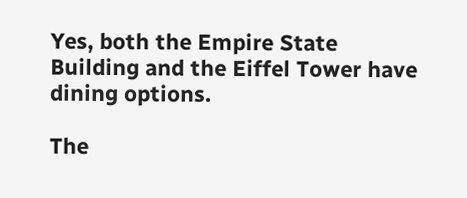Yes, both the Empire State Building and the Eiffel Tower have dining options.

The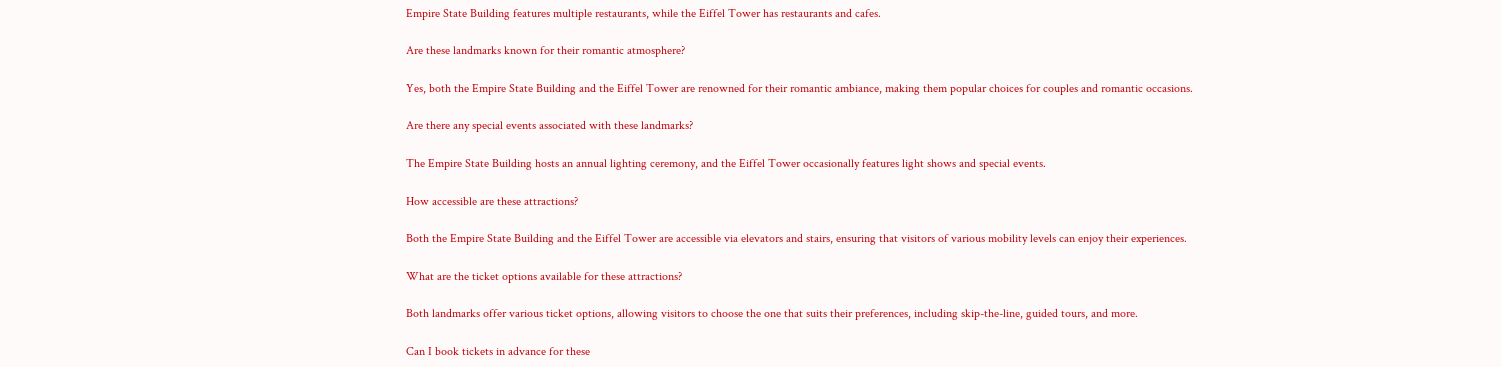Empire State Building features multiple restaurants, while the Eiffel Tower has restaurants and cafes.

Are these landmarks known for their romantic atmosphere?

Yes, both the Empire State Building and the Eiffel Tower are renowned for their romantic ambiance, making them popular choices for couples and romantic occasions.

Are there any special events associated with these landmarks?

The Empire State Building hosts an annual lighting ceremony, and the Eiffel Tower occasionally features light shows and special events.

How accessible are these attractions?

Both the Empire State Building and the Eiffel Tower are accessible via elevators and stairs, ensuring that visitors of various mobility levels can enjoy their experiences.

What are the ticket options available for these attractions?

Both landmarks offer various ticket options, allowing visitors to choose the one that suits their preferences, including skip-the-line, guided tours, and more.

Can I book tickets in advance for these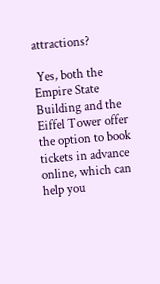attractions?

 Yes, both the Empire State Building and the Eiffel Tower offer the option to book tickets in advance online, which can help you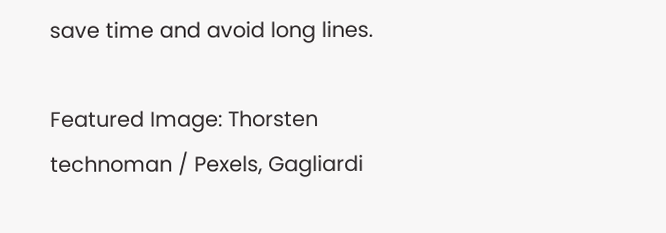save time and avoid long lines.

Featured Image: Thorsten technoman / Pexels, Gagliardi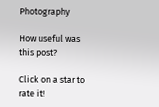Photography

How useful was this post?

Click on a star to rate it!